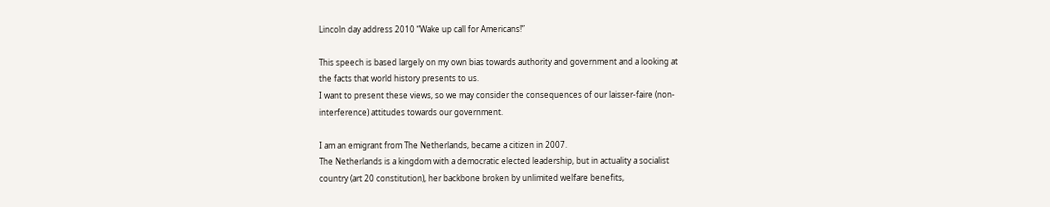Lincoln day address 2010 “Wake up call for Americans!”

This speech is based largely on my own bias towards authority and government and a looking at
the facts that world history presents to us.
I want to present these views, so we may consider the consequences of our laisser-faire (non-
interference) attitudes towards our government.

I am an emigrant from The Netherlands, became a citizen in 2007.
The Netherlands is a kingdom with a democratic elected leadership, but in actuality a socialist
country (art 20 constitution), her backbone broken by unlimited welfare benefits,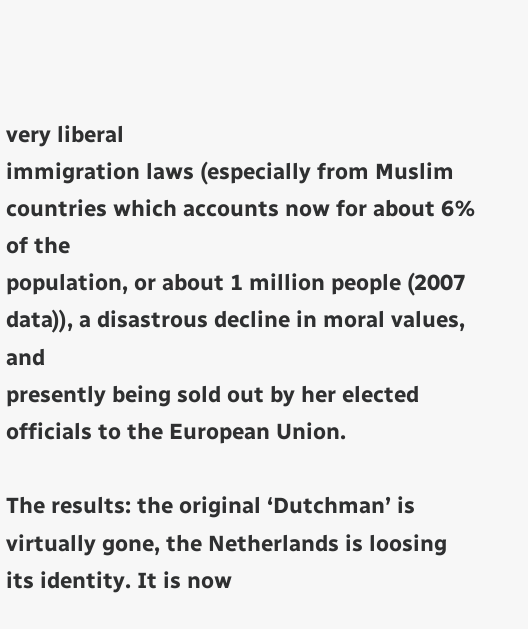very liberal
immigration laws (especially from Muslim countries which accounts now for about 6% of the
population, or about 1 million people (2007 data)), a disastrous decline in moral values, and
presently being sold out by her elected officials to the European Union.

The results: the original ‘Dutchman’ is virtually gone, the Netherlands is loosing its identity. It is now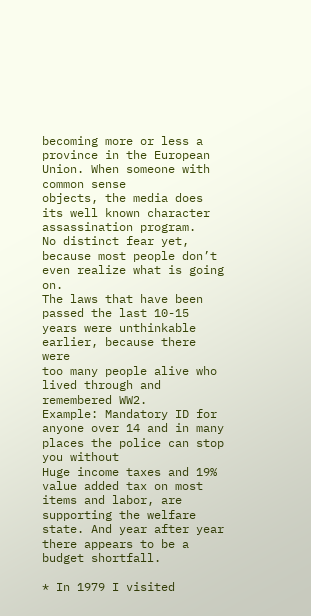becoming more or less a province in the European Union. When someone with common sense
objects, the media does its well known character assassination program.
No distinct fear yet, because most people don’t even realize what is going on.
The laws that have been passed the last 10-15 years were unthinkable earlier, because there were
too many people alive who lived through and remembered WW2.
Example: Mandatory ID for anyone over 14 and in many places the police can stop you without
Huge income taxes and 19% value added tax on most items and labor, are supporting the welfare
state. And year after year there appears to be a budget shortfall.

* In 1979 I visited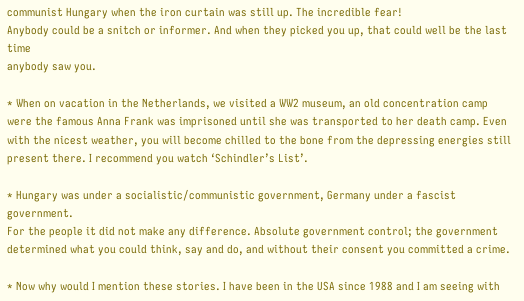communist Hungary when the iron curtain was still up. The incredible fear!
Anybody could be a snitch or informer. And when they picked you up, that could well be the last time
anybody saw you.

* When on vacation in the Netherlands, we visited a WW2 museum, an old concentration camp
were the famous Anna Frank was imprisoned until she was transported to her death camp. Even
with the nicest weather, you will become chilled to the bone from the depressing energies still
present there. I recommend you watch ‘Schindler’s List’.

* Hungary was under a socialistic/communistic government, Germany under a fascist government.
For the people it did not make any difference. Absolute government control; the government
determined what you could think, say and do, and without their consent you committed a crime.

* Now why would I mention these stories. I have been in the USA since 1988 and I am seeing with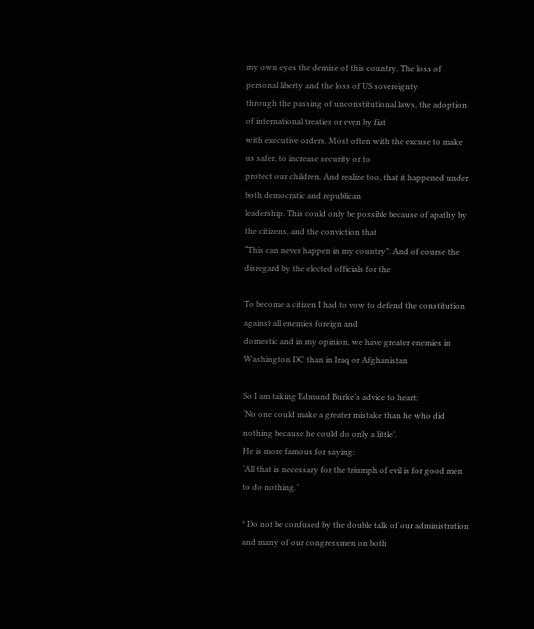my own eyes the demise of this country. The loss of personal liberty and the loss of US sovereignty
through the passing of unconstitutional laws, the adoption of international treaties or even by fiat
with executive orders. Most often with the excuse to make us safer, to increase security or to
protect our children. And realize too, that it happened under both democratic and republican
leadership. This could only be possible because of apathy by the citizens, and the conviction that
“This can never happen in my country”. And of course the disregard by the elected officials for the

To become a citizen I had to vow to defend the constitution against all enemies foreign and
domestic and in my opinion, we have greater enemies in Washington DC than in Iraq or Afghanistan

So I am taking Edmund Burke’s advice to heart:
‘No one could make a greater mistake than he who did nothing because he could do only a little’.
He is more famous for saying:
‘All that is necessary for the triumph of evil is for good men to do nothing.’

* Do not be confused by the double talk of our administration and many of our congressmen on both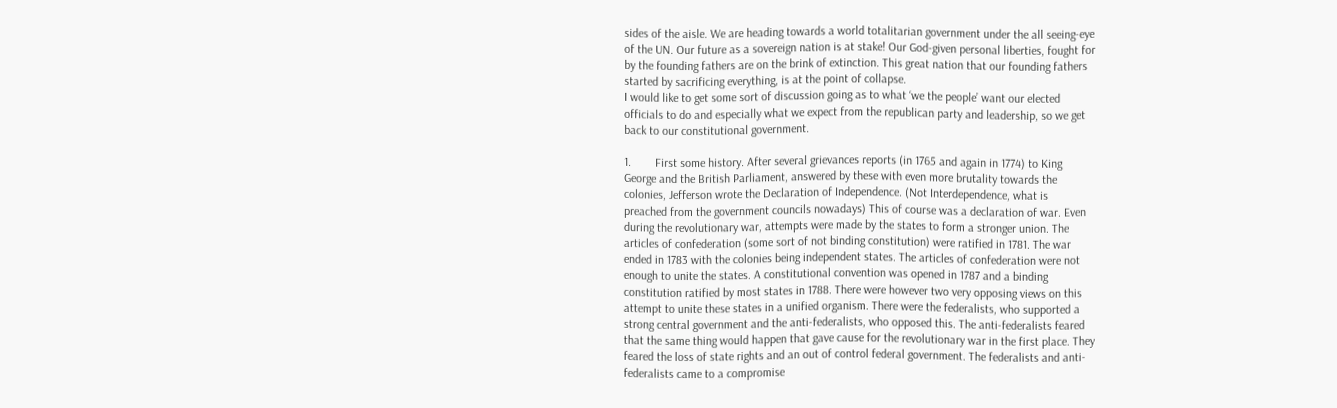sides of the aisle. We are heading towards a world totalitarian government under the all seeing-eye
of the UN. Our future as a sovereign nation is at stake! Our God-given personal liberties, fought for
by the founding fathers are on the brink of extinction. This great nation that our founding fathers
started by sacrificing everything, is at the point of collapse.
I would like to get some sort of discussion going as to what ‘we the people’ want our elected
officials to do and especially what we expect from the republican party and leadership, so we get
back to our constitutional government.

1.        First some history. After several grievances reports (in 1765 and again in 1774) to King
George and the British Parliament, answered by these with even more brutality towards the
colonies, Jefferson wrote the Declaration of Independence. (Not Interdependence, what is
preached from the government councils nowadays) This of course was a declaration of war. Even
during the revolutionary war, attempts were made by the states to form a stronger union. The
articles of confederation (some sort of not binding constitution) were ratified in 1781. The war
ended in 1783 with the colonies being independent states. The articles of confederation were not
enough to unite the states. A constitutional convention was opened in 1787 and a binding
constitution ratified by most states in 1788. There were however two very opposing views on this
attempt to unite these states in a unified organism. There were the federalists, who supported a
strong central government and the anti-federalists, who opposed this. The anti-federalists feared
that the same thing would happen that gave cause for the revolutionary war in the first place. They
feared the loss of state rights and an out of control federal government. The federalists and anti-
federalists came to a compromise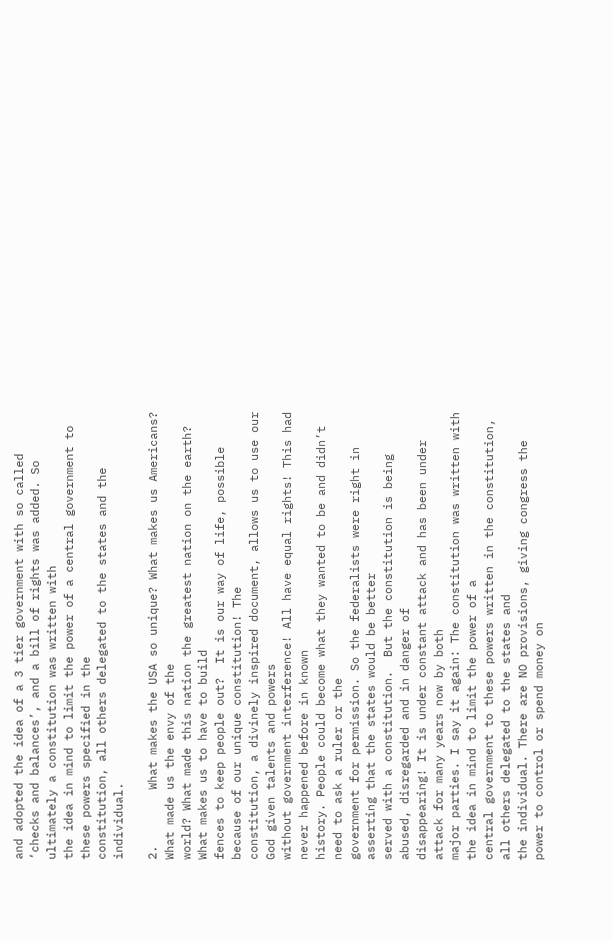and adopted the idea of a 3 tier government with so called
‘checks and balances’, and a bill of rights was added. So ultimately a constitution was written with
the idea in mind to limit the power of a central government to these powers specified in the
constitution, all others delegated to the states and the individual.

2.        What makes the USA so unique? What makes us Americans? What made us the envy of the
world? What made this nation the greatest nation on the earth? What makes us to have to build
fences to keep people out?  It is our way of life, possible because of our unique constitution! The
constitution, a divinely inspired document, allows us to use our God given talents and powers
without government interference! All have equal rights! This had never happened before in known
history. People could become what they wanted to be and didn’t need to ask a ruler or the
government for permission. So the federalists were right in asserting that the states would be better
served with a constitution.  But the constitution is being abused, disregarded and in danger of
disappearing! It is under constant attack and has been under attack for many years now by both
major parties. I say it again: The constitution was written with the idea in mind to limit the power of a
central government to these powers written in the constitution, all others delegated to the states and
the individual. There are NO provisions, giving congress the power to control or spend money on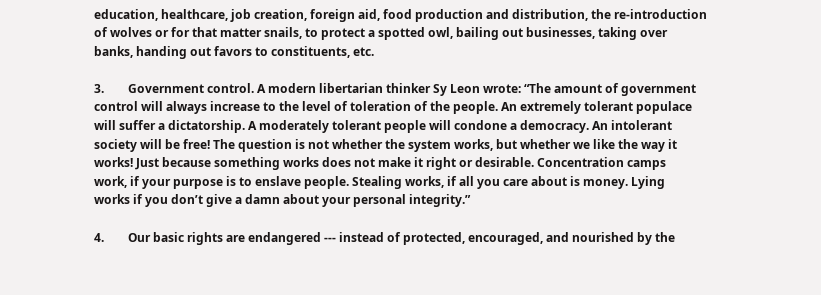education, healthcare, job creation, foreign aid, food production and distribution, the re-introduction
of wolves or for that matter snails, to protect a spotted owl, bailing out businesses, taking over
banks, handing out favors to constituents, etc.

3.        Government control. A modern libertarian thinker Sy Leon wrote: “The amount of government
control will always increase to the level of toleration of the people. An extremely tolerant populace
will suffer a dictatorship. A moderately tolerant people will condone a democracy. An intolerant
society will be free! The question is not whether the system works, but whether we like the way it
works! Just because something works does not make it right or desirable. Concentration camps
work, if your purpose is to enslave people. Stealing works, if all you care about is money. Lying
works if you don’t give a damn about your personal integrity.”

4.        Our basic rights are endangered --- instead of protected, encouraged, and nourished by the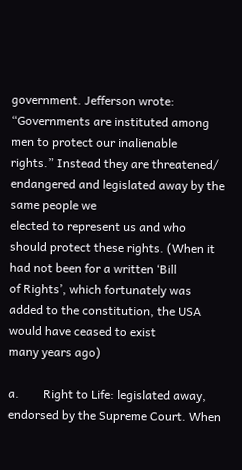government. Jefferson wrote: “Governments are instituted among men to protect our inalienable
rights.” Instead they are threatened/ endangered and legislated away by the same people we
elected to represent us and who should protect these rights. (When it had not been for a written ‘Bill
of Rights’, which fortunately was added to the constitution, the USA would have ceased to exist
many years ago)

a.        Right to Life: legislated away, endorsed by the Supreme Court. When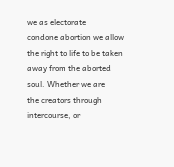we as electorate
condone abortion we allow the right to life to be taken away from the aborted soul. Whether we are
the creators through intercourse, or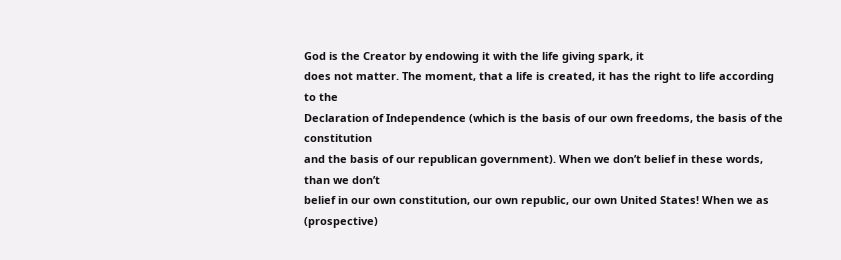God is the Creator by endowing it with the life giving spark, it
does not matter. The moment, that a life is created, it has the right to life according to the
Declaration of Independence (which is the basis of our own freedoms, the basis of the constitution
and the basis of our republican government). When we don’t belief in these words, than we don’t
belief in our own constitution, our own republic, our own United States! When we as (prospective)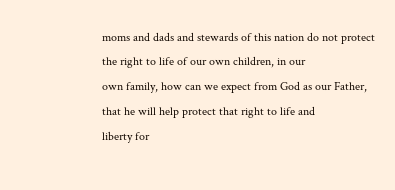moms and dads and stewards of this nation do not protect the right to life of our own children, in our
own family, how can we expect from God as our Father, that he will help protect that right to life and
liberty for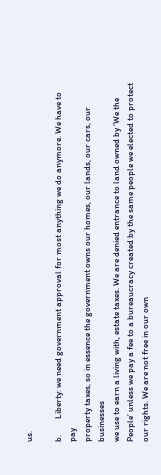us.

b.        Liberty: we need government approval for most anything we do anymore. We have to pay
property taxes, so in essence the government owns our homes, our lands, our cars, our businesses
we use to earn a living with, estate taxes. We are denied entrance to land owned by ‘We the
People’ unless we pay a fee to a bureaucracy created by the same people we elected to protect
our rights. We are not free in our own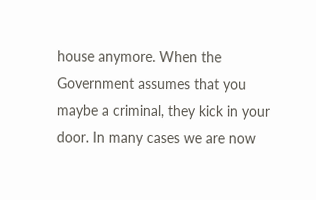house anymore. When the Government assumes that you
maybe a criminal, they kick in your door. In many cases we are now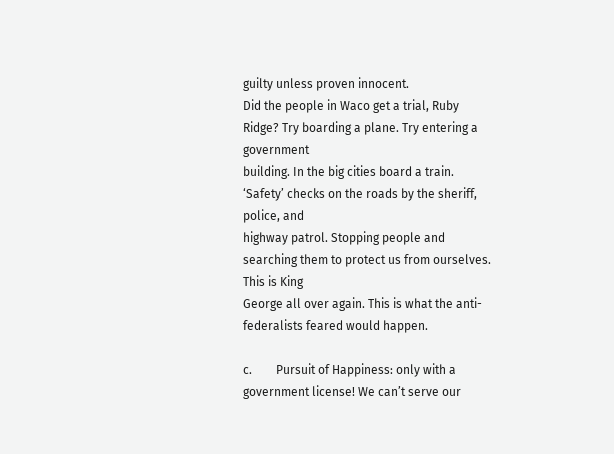guilty unless proven innocent.
Did the people in Waco get a trial, Ruby Ridge? Try boarding a plane. Try entering a government
building. In the big cities board a train. ‘Safety’ checks on the roads by the sheriff, police, and
highway patrol. Stopping people and searching them to protect us from ourselves. This is King
George all over again. This is what the anti-federalists feared would happen.

c.        Pursuit of Happiness: only with a government license! We can’t serve our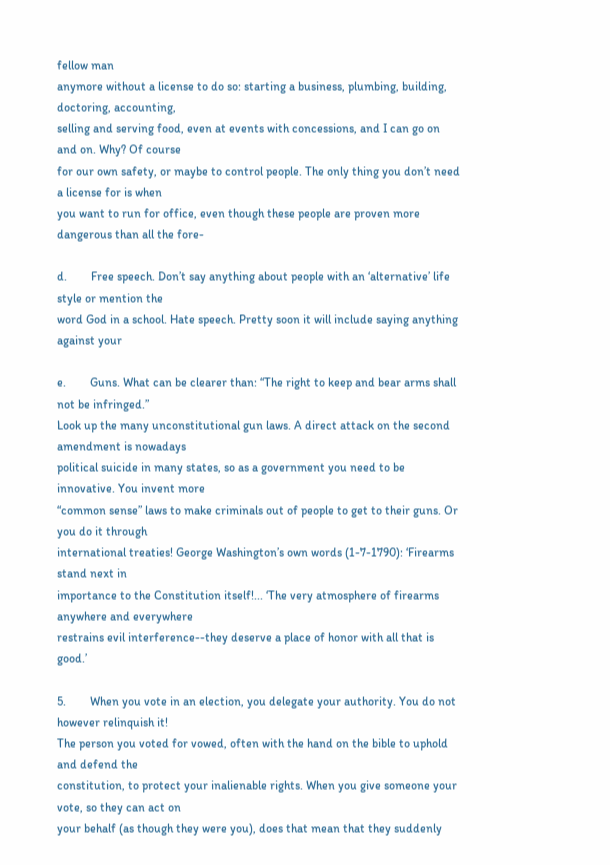fellow man
anymore without a license to do so: starting a business, plumbing, building, doctoring, accounting,
selling and serving food, even at events with concessions, and I can go on and on. Why? Of course
for our own safety, or maybe to control people. The only thing you don’t need a license for is when
you want to run for office, even though these people are proven more dangerous than all the fore-

d.        Free speech. Don’t say anything about people with an ‘alternative’ life style or mention the
word God in a school. Hate speech. Pretty soon it will include saying anything against your

e.        Guns. What can be clearer than: “The right to keep and bear arms shall not be infringed.”
Look up the many unconstitutional gun laws. A direct attack on the second amendment is nowadays
political suicide in many states, so as a government you need to be innovative. You invent more
“common sense” laws to make criminals out of people to get to their guns. Or you do it through
international treaties! George Washington’s own words (1-7-1790): ‘Firearms stand next in
importance to the Constitution itself!... ‘The very atmosphere of firearms anywhere and everywhere
restrains evil interference--they deserve a place of honor with all that is good.’

5.        When you vote in an election, you delegate your authority. You do not however relinquish it!
The person you voted for vowed, often with the hand on the bible to uphold and defend the
constitution, to protect your inalienable rights. When you give someone your vote, so they can act on
your behalf (as though they were you), does that mean that they suddenly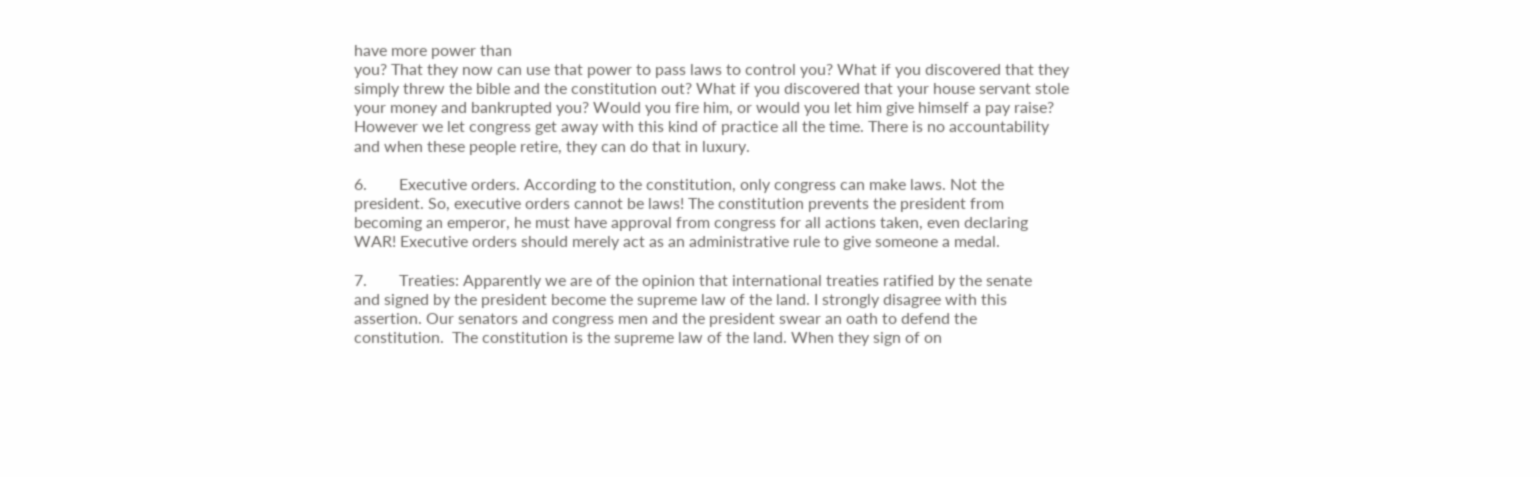have more power than
you? That they now can use that power to pass laws to control you? What if you discovered that they
simply threw the bible and the constitution out? What if you discovered that your house servant stole
your money and bankrupted you? Would you fire him, or would you let him give himself a pay raise?
However we let congress get away with this kind of practice all the time. There is no accountability
and when these people retire, they can do that in luxury.

6.        Executive orders. According to the constitution, only congress can make laws. Not the
president. So, executive orders cannot be laws! The constitution prevents the president from
becoming an emperor, he must have approval from congress for all actions taken, even declaring
WAR! Executive orders should merely act as an administrative rule to give someone a medal.

7.        Treaties: Apparently we are of the opinion that international treaties ratified by the senate
and signed by the president become the supreme law of the land. I strongly disagree with this
assertion. Our senators and congress men and the president swear an oath to defend the
constitution.  The constitution is the supreme law of the land. When they sign of on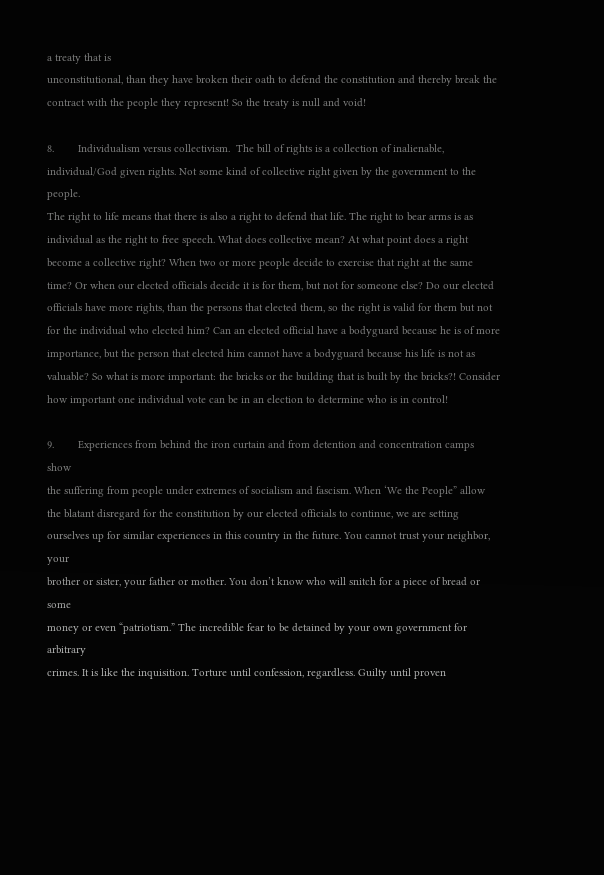a treaty that is
unconstitutional, than they have broken their oath to defend the constitution and thereby break the
contract with the people they represent! So the treaty is null and void!

8.        Individualism versus collectivism.  The bill of rights is a collection of inalienable,
individual/God given rights. Not some kind of collective right given by the government to the people.
The right to life means that there is also a right to defend that life. The right to bear arms is as
individual as the right to free speech. What does collective mean? At what point does a right
become a collective right? When two or more people decide to exercise that right at the same
time? Or when our elected officials decide it is for them, but not for someone else? Do our elected
officials have more rights, than the persons that elected them, so the right is valid for them but not
for the individual who elected him? Can an elected official have a bodyguard because he is of more
importance, but the person that elected him cannot have a bodyguard because his life is not as
valuable? So what is more important: the bricks or the building that is built by the bricks?! Consider
how important one individual vote can be in an election to determine who is in control!

9.        Experiences from behind the iron curtain and from detention and concentration camps show
the suffering from people under extremes of socialism and fascism. When ‘We the People” allow
the blatant disregard for the constitution by our elected officials to continue, we are setting
ourselves up for similar experiences in this country in the future. You cannot trust your neighbor, your
brother or sister, your father or mother. You don’t know who will snitch for a piece of bread or some
money or even “patriotism.” The incredible fear to be detained by your own government for arbitrary
crimes. It is like the inquisition. Torture until confession, regardless. Guilty until proven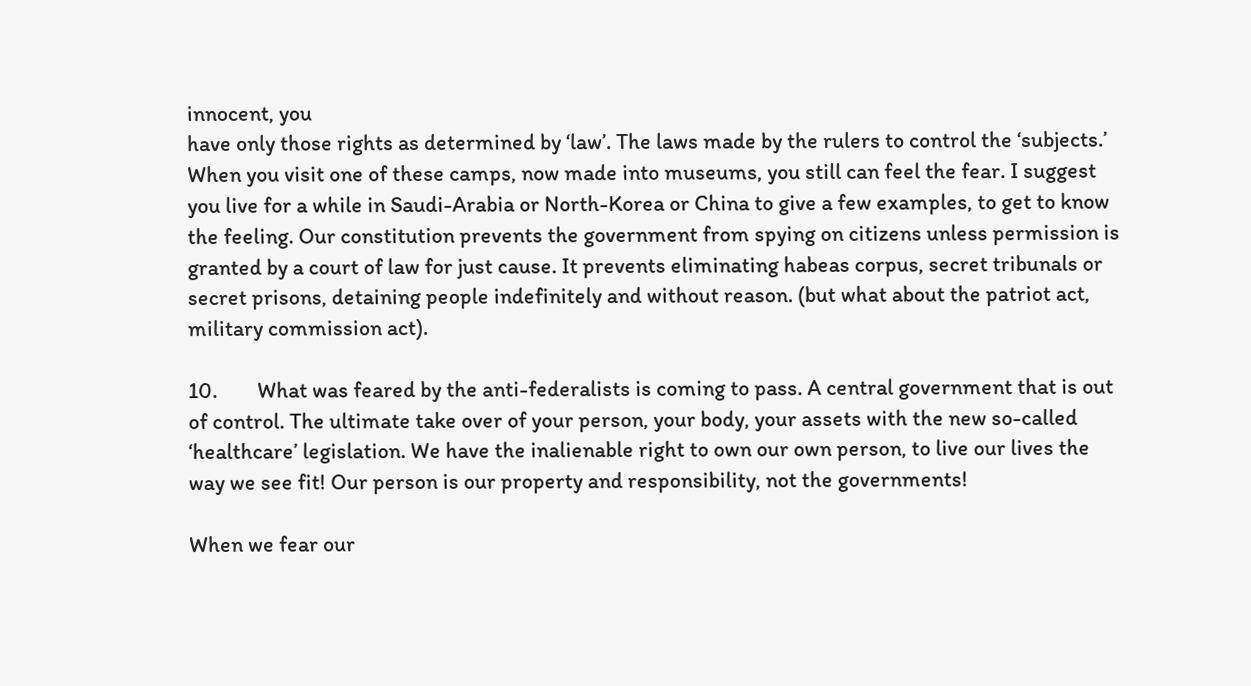innocent, you
have only those rights as determined by ‘law’. The laws made by the rulers to control the ‘subjects.’
When you visit one of these camps, now made into museums, you still can feel the fear. I suggest
you live for a while in Saudi-Arabia or North-Korea or China to give a few examples, to get to know
the feeling. Our constitution prevents the government from spying on citizens unless permission is
granted by a court of law for just cause. It prevents eliminating habeas corpus, secret tribunals or
secret prisons, detaining people indefinitely and without reason. (but what about the patriot act,
military commission act).

10.        What was feared by the anti-federalists is coming to pass. A central government that is out
of control. The ultimate take over of your person, your body, your assets with the new so-called
‘healthcare’ legislation. We have the inalienable right to own our own person, to live our lives the
way we see fit! Our person is our property and responsibility, not the governments!

When we fear our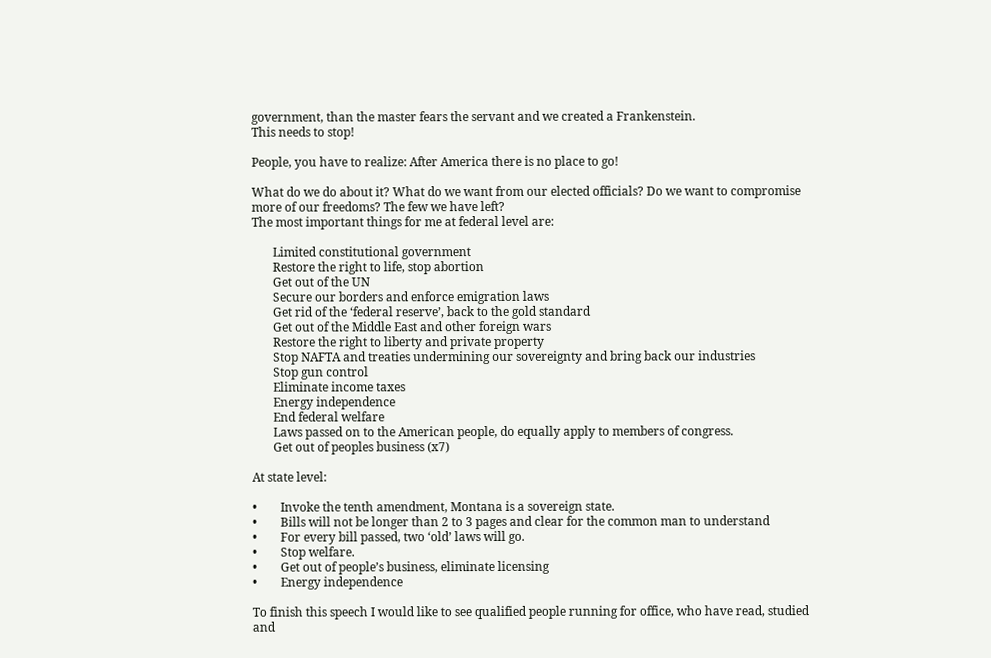government, than the master fears the servant and we created a Frankenstein.
This needs to stop!

People, you have to realize: After America there is no place to go!

What do we do about it? What do we want from our elected officials? Do we want to compromise
more of our freedoms? The few we have left?
The most important things for me at federal level are:

       Limited constitutional government
       Restore the right to life, stop abortion
       Get out of the UN
       Secure our borders and enforce emigration laws
       Get rid of the ‘federal reserve’, back to the gold standard
       Get out of the Middle East and other foreign wars
       Restore the right to liberty and private property
       Stop NAFTA and treaties undermining our sovereignty and bring back our industries
       Stop gun control
       Eliminate income taxes
       Energy independence
       End federal welfare
       Laws passed on to the American people, do equally apply to members of congress.
       Get out of peoples business (x7)

At state level:

•        Invoke the tenth amendment, Montana is a sovereign state.
•        Bills will not be longer than 2 to 3 pages and clear for the common man to understand
•        For every bill passed, two ‘old’ laws will go.
•        Stop welfare.
•        Get out of people’s business, eliminate licensing
•        Energy independence

To finish this speech I would like to see qualified people running for office, who have read, studied
and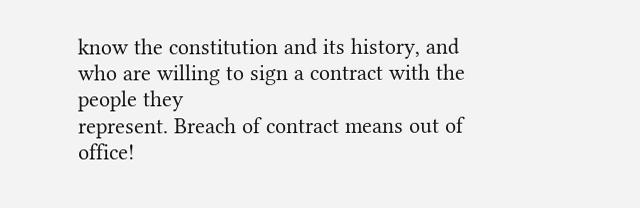know the constitution and its history, and who are willing to sign a contract with the people they
represent. Breach of contract means out of office!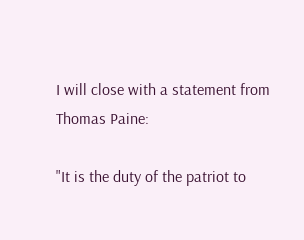I will close with a statement from Thomas Paine:

"It is the duty of the patriot to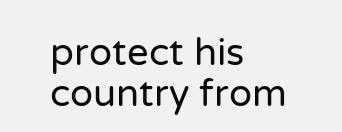protect his country from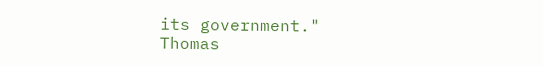its government."
Thomas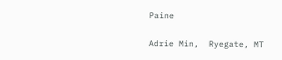Paine

Adrie Min,  Ryegate, MT